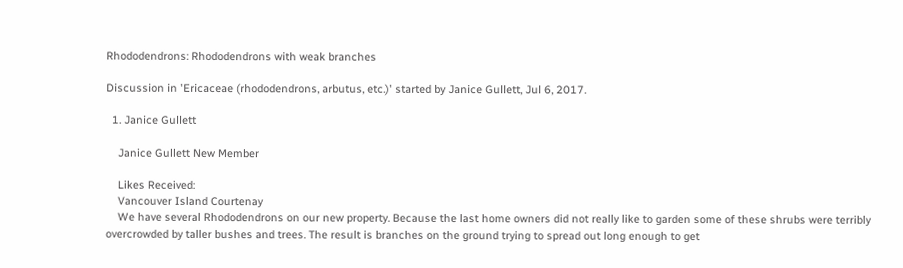Rhododendrons: Rhododendrons with weak branches

Discussion in 'Ericaceae (rhododendrons, arbutus, etc.)' started by Janice Gullett, Jul 6, 2017.

  1. Janice Gullett

    Janice Gullett New Member

    Likes Received:
    Vancouver Island Courtenay
    We have several Rhododendrons on our new property. Because the last home owners did not really like to garden some of these shrubs were terribly overcrowded by taller bushes and trees. The result is branches on the ground trying to spread out long enough to get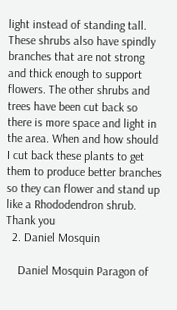light instead of standing tall. These shrubs also have spindly branches that are not strong and thick enough to support flowers. The other shrubs and trees have been cut back so there is more space and light in the area. When and how should I cut back these plants to get them to produce better branches so they can flower and stand up like a Rhododendron shrub. Thank you
  2. Daniel Mosquin

    Daniel Mosquin Paragon of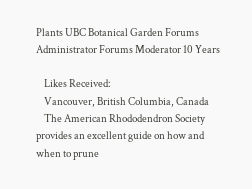Plants UBC Botanical Garden Forums Administrator Forums Moderator 10 Years

    Likes Received:
    Vancouver, British Columbia, Canada
    The American Rhododendron Society provides an excellent guide on how and when to prune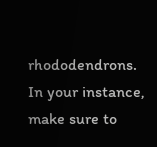rhododendrons. In your instance, make sure to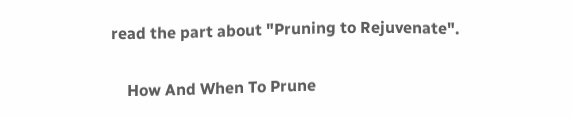read the part about "Pruning to Rejuvenate".

    How And When To Prune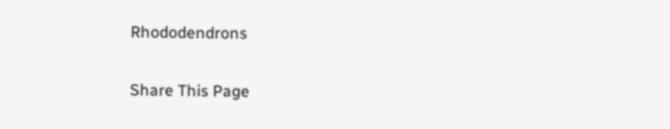Rhododendrons

Share This Page